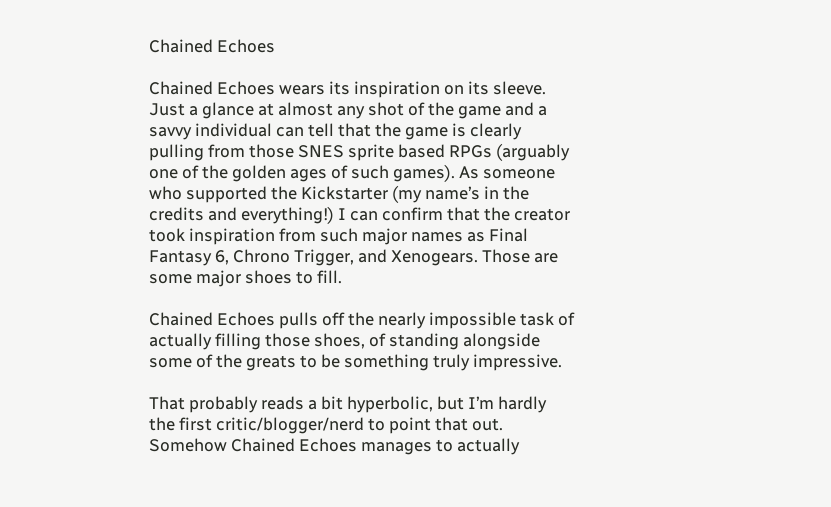Chained Echoes

Chained Echoes wears its inspiration on its sleeve. Just a glance at almost any shot of the game and a savvy individual can tell that the game is clearly pulling from those SNES sprite based RPGs (arguably one of the golden ages of such games). As someone who supported the Kickstarter (my name’s in the credits and everything!) I can confirm that the creator took inspiration from such major names as Final Fantasy 6, Chrono Trigger, and Xenogears. Those are some major shoes to fill.

Chained Echoes pulls off the nearly impossible task of actually filling those shoes, of standing alongside some of the greats to be something truly impressive.

That probably reads a bit hyperbolic, but I’m hardly the first critic/blogger/nerd to point that out. Somehow Chained Echoes manages to actually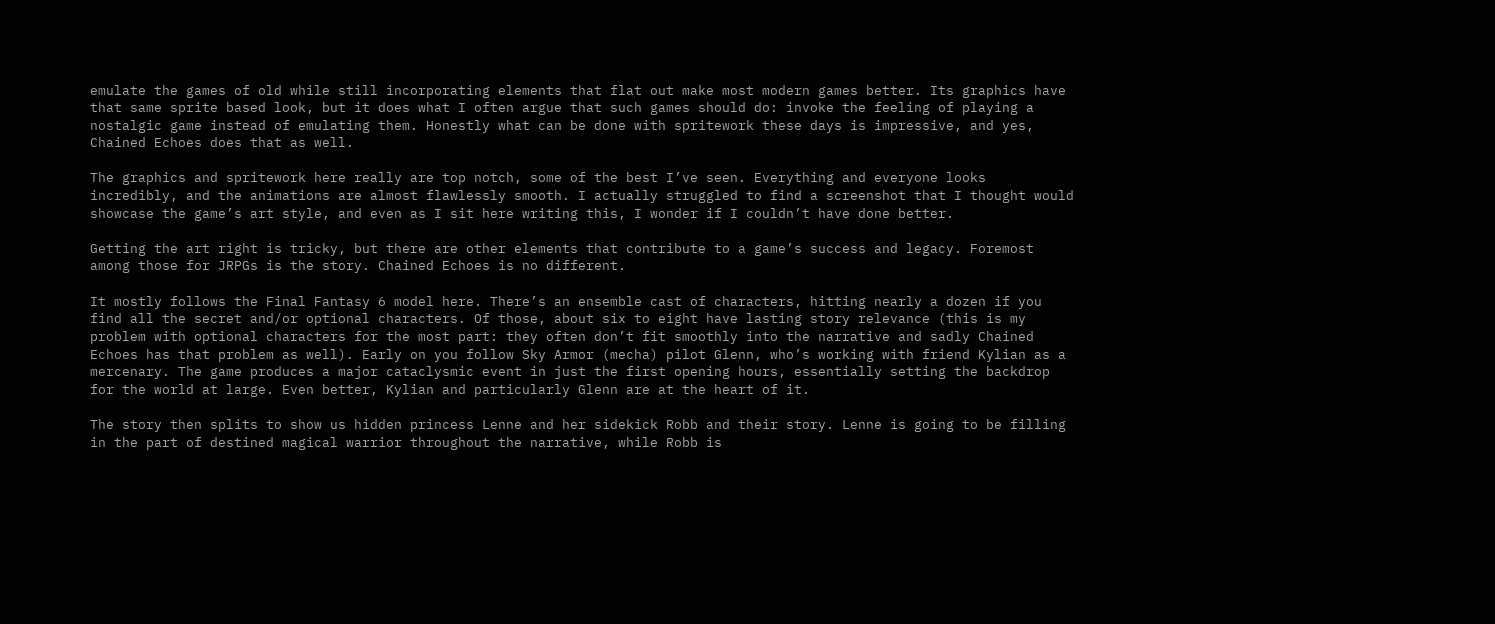emulate the games of old while still incorporating elements that flat out make most modern games better. Its graphics have that same sprite based look, but it does what I often argue that such games should do: invoke the feeling of playing a nostalgic game instead of emulating them. Honestly what can be done with spritework these days is impressive, and yes, Chained Echoes does that as well.

The graphics and spritework here really are top notch, some of the best I’ve seen. Everything and everyone looks incredibly, and the animations are almost flawlessly smooth. I actually struggled to find a screenshot that I thought would showcase the game’s art style, and even as I sit here writing this, I wonder if I couldn’t have done better.

Getting the art right is tricky, but there are other elements that contribute to a game’s success and legacy. Foremost among those for JRPGs is the story. Chained Echoes is no different.

It mostly follows the Final Fantasy 6 model here. There’s an ensemble cast of characters, hitting nearly a dozen if you find all the secret and/or optional characters. Of those, about six to eight have lasting story relevance (this is my problem with optional characters for the most part: they often don’t fit smoothly into the narrative and sadly Chained Echoes has that problem as well). Early on you follow Sky Armor (mecha) pilot Glenn, who’s working with friend Kylian as a mercenary. The game produces a major cataclysmic event in just the first opening hours, essentially setting the backdrop for the world at large. Even better, Kylian and particularly Glenn are at the heart of it.

The story then splits to show us hidden princess Lenne and her sidekick Robb and their story. Lenne is going to be filling in the part of destined magical warrior throughout the narrative, while Robb is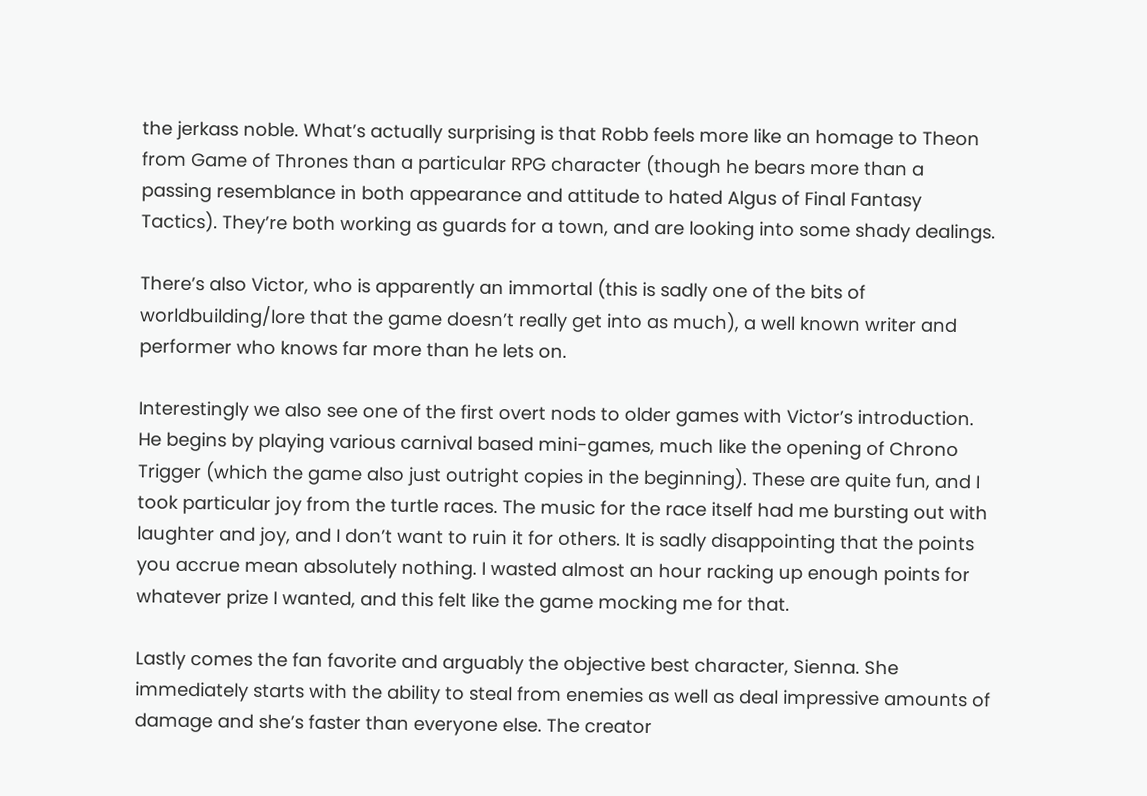the jerkass noble. What’s actually surprising is that Robb feels more like an homage to Theon from Game of Thrones than a particular RPG character (though he bears more than a passing resemblance in both appearance and attitude to hated Algus of Final Fantasy Tactics). They’re both working as guards for a town, and are looking into some shady dealings.

There’s also Victor, who is apparently an immortal (this is sadly one of the bits of worldbuilding/lore that the game doesn’t really get into as much), a well known writer and performer who knows far more than he lets on.

Interestingly we also see one of the first overt nods to older games with Victor’s introduction. He begins by playing various carnival based mini-games, much like the opening of Chrono Trigger (which the game also just outright copies in the beginning). These are quite fun, and I took particular joy from the turtle races. The music for the race itself had me bursting out with laughter and joy, and I don’t want to ruin it for others. It is sadly disappointing that the points you accrue mean absolutely nothing. I wasted almost an hour racking up enough points for whatever prize I wanted, and this felt like the game mocking me for that.

Lastly comes the fan favorite and arguably the objective best character, Sienna. She immediately starts with the ability to steal from enemies as well as deal impressive amounts of damage and she’s faster than everyone else. The creator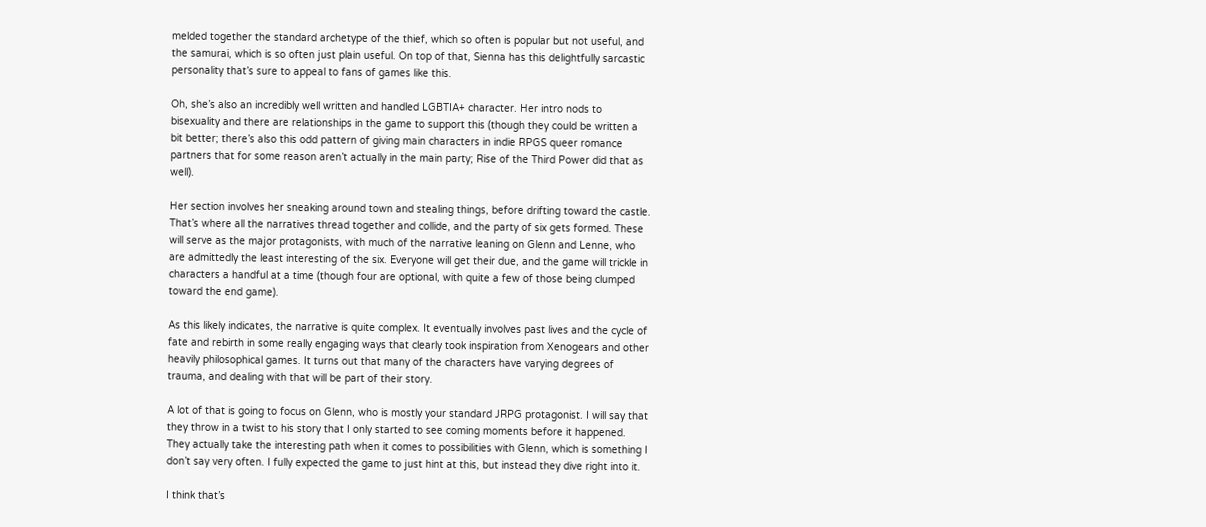melded together the standard archetype of the thief, which so often is popular but not useful, and the samurai, which is so often just plain useful. On top of that, Sienna has this delightfully sarcastic personality that’s sure to appeal to fans of games like this.

Oh, she’s also an incredibly well written and handled LGBTIA+ character. Her intro nods to bisexuality and there are relationships in the game to support this (though they could be written a bit better; there’s also this odd pattern of giving main characters in indie RPGS queer romance partners that for some reason aren’t actually in the main party; Rise of the Third Power did that as well).

Her section involves her sneaking around town and stealing things, before drifting toward the castle. That’s where all the narratives thread together and collide, and the party of six gets formed. These will serve as the major protagonists, with much of the narrative leaning on Glenn and Lenne, who are admittedly the least interesting of the six. Everyone will get their due, and the game will trickle in characters a handful at a time (though four are optional, with quite a few of those being clumped toward the end game).

As this likely indicates, the narrative is quite complex. It eventually involves past lives and the cycle of fate and rebirth in some really engaging ways that clearly took inspiration from Xenogears and other heavily philosophical games. It turns out that many of the characters have varying degrees of trauma, and dealing with that will be part of their story.

A lot of that is going to focus on Glenn, who is mostly your standard JRPG protagonist. I will say that they throw in a twist to his story that I only started to see coming moments before it happened. They actually take the interesting path when it comes to possibilities with Glenn, which is something I don’t say very often. I fully expected the game to just hint at this, but instead they dive right into it.

I think that’s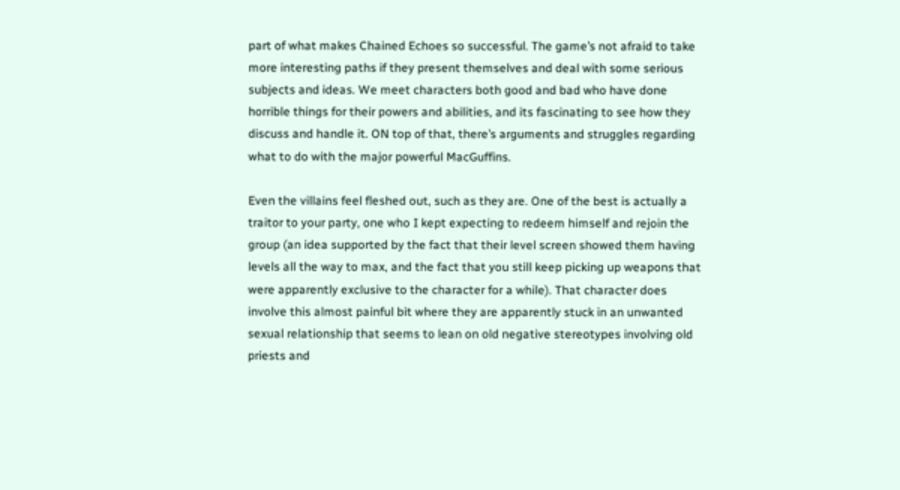part of what makes Chained Echoes so successful. The game’s not afraid to take more interesting paths if they present themselves and deal with some serious subjects and ideas. We meet characters both good and bad who have done horrible things for their powers and abilities, and its fascinating to see how they discuss and handle it. ON top of that, there’s arguments and struggles regarding what to do with the major powerful MacGuffins.

Even the villains feel fleshed out, such as they are. One of the best is actually a traitor to your party, one who I kept expecting to redeem himself and rejoin the group (an idea supported by the fact that their level screen showed them having levels all the way to max, and the fact that you still keep picking up weapons that were apparently exclusive to the character for a while). That character does involve this almost painful bit where they are apparently stuck in an unwanted sexual relationship that seems to lean on old negative stereotypes involving old priests and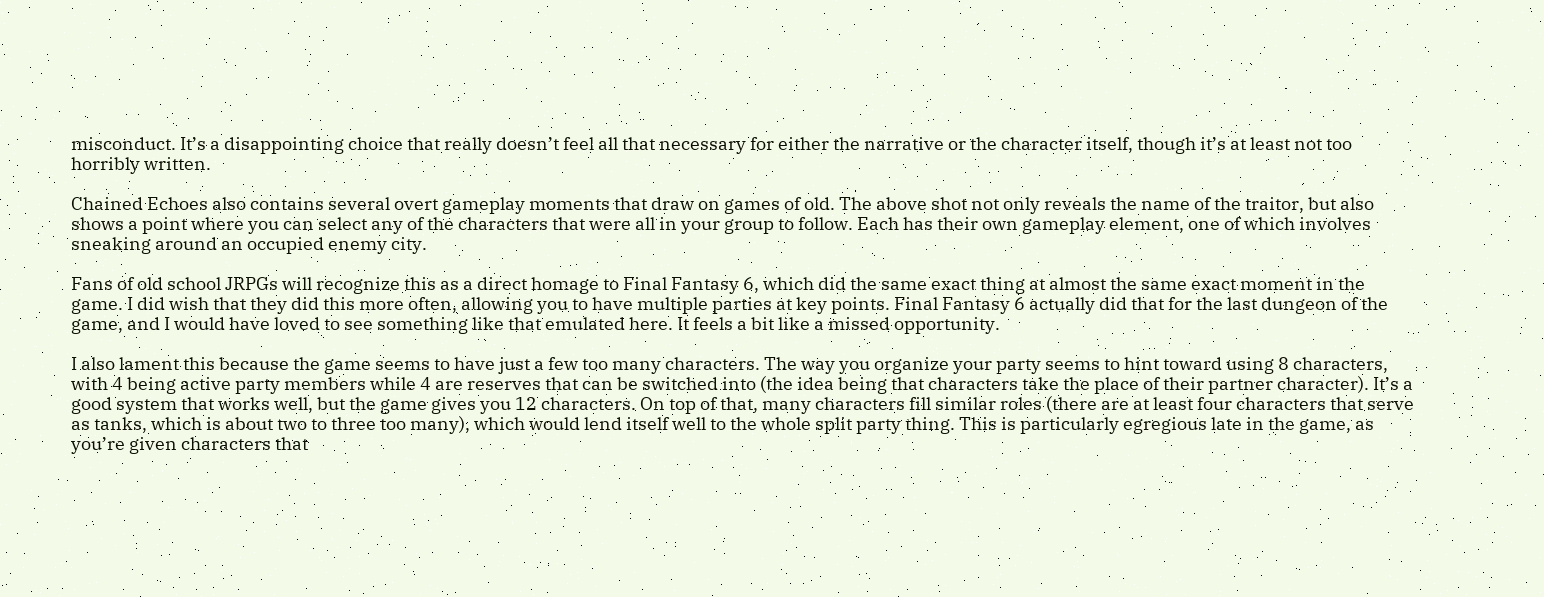misconduct. It’s a disappointing choice that really doesn’t feel all that necessary for either the narrative or the character itself, though it’s at least not too horribly written.

Chained Echoes also contains several overt gameplay moments that draw on games of old. The above shot not only reveals the name of the traitor, but also shows a point where you can select any of the characters that were all in your group to follow. Each has their own gameplay element, one of which involves sneaking around an occupied enemy city.

Fans of old school JRPGs will recognize this as a direct homage to Final Fantasy 6, which did the same exact thing at almost the same exact moment in the game. I did wish that they did this more often, allowing you to have multiple parties at key points. Final Fantasy 6 actually did that for the last dungeon of the game, and I would have loved to see something like that emulated here. It feels a bit like a missed opportunity.

I also lament this because the game seems to have just a few too many characters. The way you organize your party seems to hint toward using 8 characters, with 4 being active party members while 4 are reserves that can be switched into (the idea being that characters take the place of their partner character). It’s a good system that works well, but the game gives you 12 characters. On top of that, many characters fill similar roles (there are at least four characters that serve as tanks, which is about two to three too many), which would lend itself well to the whole split party thing. This is particularly egregious late in the game, as you’re given characters that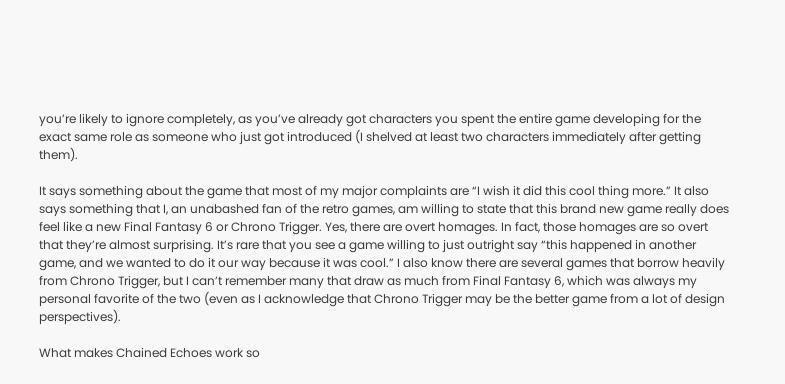you’re likely to ignore completely, as you’ve already got characters you spent the entire game developing for the exact same role as someone who just got introduced (I shelved at least two characters immediately after getting them).

It says something about the game that most of my major complaints are “I wish it did this cool thing more.” It also says something that I, an unabashed fan of the retro games, am willing to state that this brand new game really does feel like a new Final Fantasy 6 or Chrono Trigger. Yes, there are overt homages. In fact, those homages are so overt that they’re almost surprising. It’s rare that you see a game willing to just outright say “this happened in another game, and we wanted to do it our way because it was cool.” I also know there are several games that borrow heavily from Chrono Trigger, but I can’t remember many that draw as much from Final Fantasy 6, which was always my personal favorite of the two (even as I acknowledge that Chrono Trigger may be the better game from a lot of design perspectives).

What makes Chained Echoes work so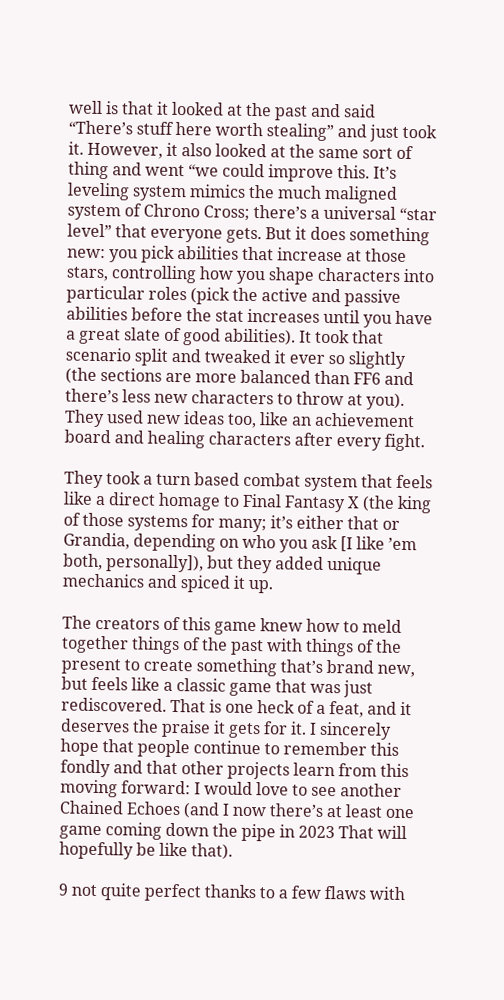well is that it looked at the past and said “There’s stuff here worth stealing” and just took it. However, it also looked at the same sort of thing and went “we could improve this. It’s leveling system mimics the much maligned system of Chrono Cross; there’s a universal “star level” that everyone gets. But it does something new: you pick abilities that increase at those stars, controlling how you shape characters into particular roles (pick the active and passive abilities before the stat increases until you have a great slate of good abilities). It took that scenario split and tweaked it ever so slightly (the sections are more balanced than FF6 and there’s less new characters to throw at you). They used new ideas too, like an achievement board and healing characters after every fight.

They took a turn based combat system that feels like a direct homage to Final Fantasy X (the king of those systems for many; it’s either that or Grandia, depending on who you ask [I like ’em both, personally]), but they added unique mechanics and spiced it up.

The creators of this game knew how to meld together things of the past with things of the present to create something that’s brand new, but feels like a classic game that was just rediscovered. That is one heck of a feat, and it deserves the praise it gets for it. I sincerely hope that people continue to remember this fondly and that other projects learn from this moving forward: I would love to see another Chained Echoes (and I now there’s at least one game coming down the pipe in 2023 That will hopefully be like that).

9 not quite perfect thanks to a few flaws with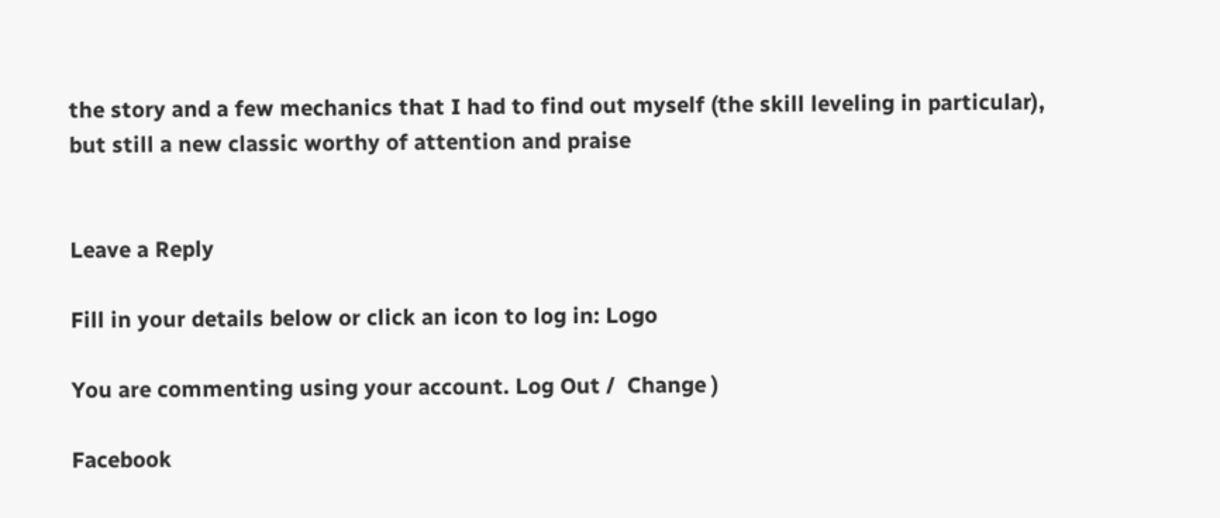the story and a few mechanics that I had to find out myself (the skill leveling in particular), but still a new classic worthy of attention and praise


Leave a Reply

Fill in your details below or click an icon to log in: Logo

You are commenting using your account. Log Out /  Change )

Facebook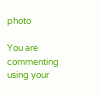photo

You are commenting using your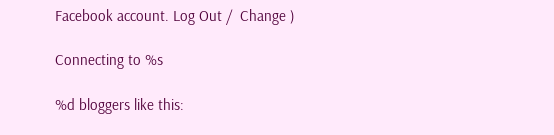Facebook account. Log Out /  Change )

Connecting to %s

%d bloggers like this: